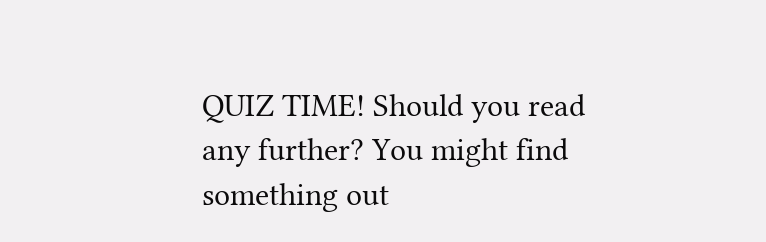QUIZ TIME! Should you read any further? You might find something out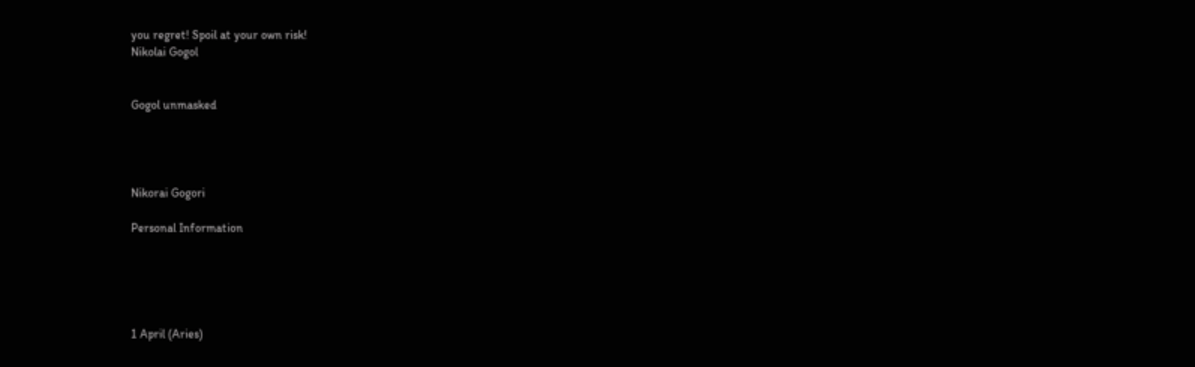you regret! Spoil at your own risk!
Nikolai Gogol


Gogol unmasked




Nikorai Gogori

Personal Information





1 April (Aries)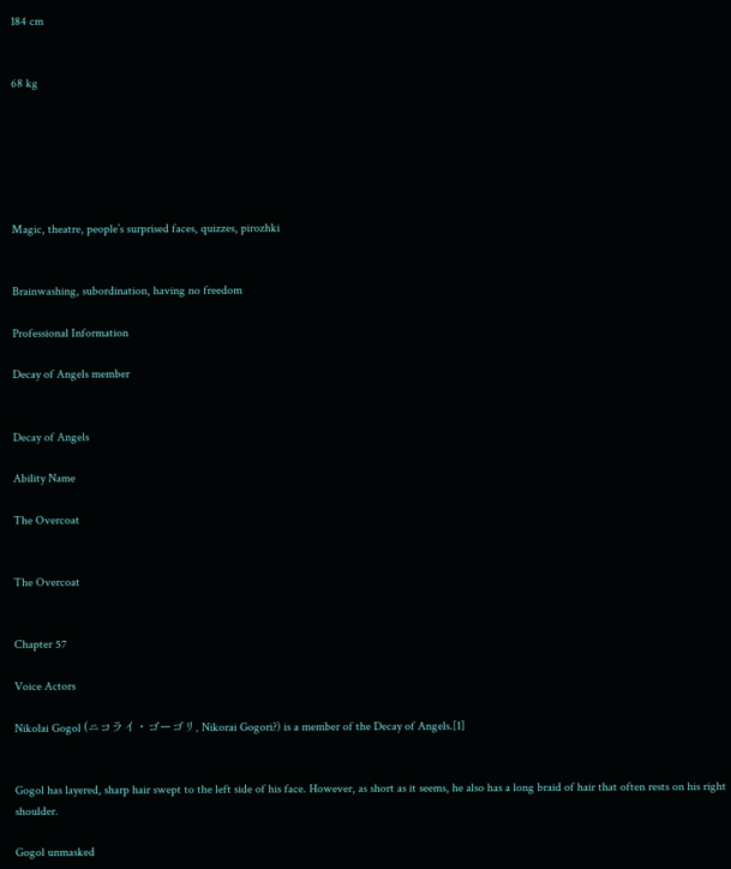184 cm


68 kg






Magic, theatre, people’s surprised faces, quizzes, pirozhki


Brainwashing, subordination, having no freedom

Professional Information

Decay of Angels member


Decay of Angels

Ability Name

The Overcoat


The Overcoat


Chapter 57

Voice Actors

Nikolai Gogol (ニコライ・ゴーゴリ, Nikorai Gogori?) is a member of the Decay of Angels.[1]


Gogol has layered, sharp hair swept to the left side of his face. However, as short as it seems, he also has a long braid of hair that often rests on his right shoulder.

Gogol unmasked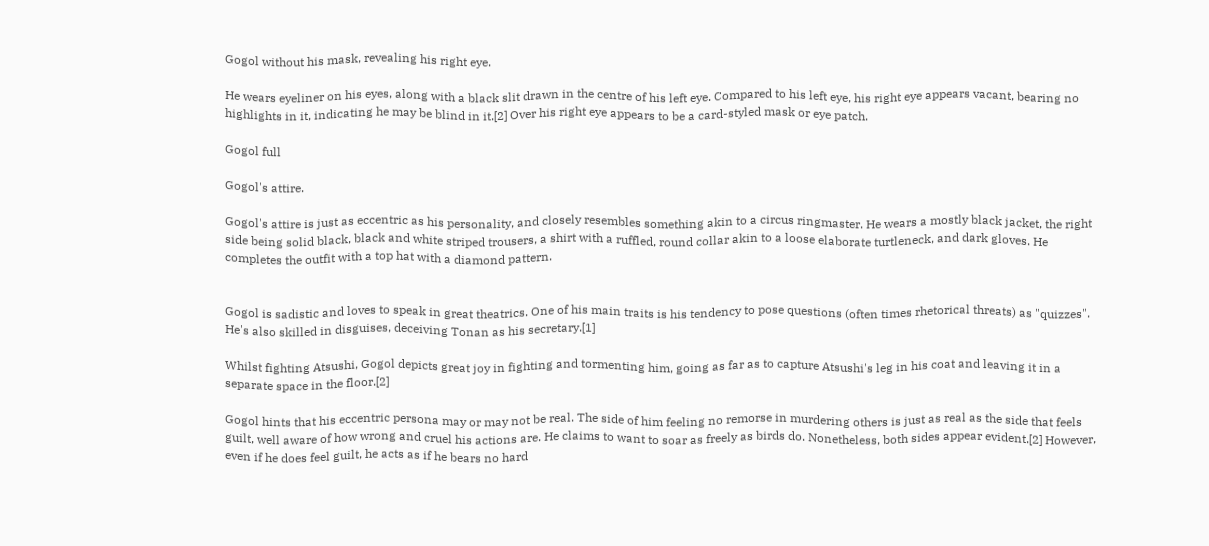Gogol without his mask, revealing his right eye.

He wears eyeliner on his eyes, along with a black slit drawn in the centre of his left eye. Compared to his left eye, his right eye appears vacant, bearing no highlights in it, indicating he may be blind in it.[2] Over his right eye appears to be a card-styled mask or eye patch.

Gogol full

Gogol's attire.

Gogol's attire is just as eccentric as his personality, and closely resembles something akin to a circus ringmaster. He wears a mostly black jacket, the right side being solid black, black and white striped trousers, a shirt with a ruffled, round collar akin to a loose elaborate turtleneck, and dark gloves. He completes the outfit with a top hat with a diamond pattern.


Gogol is sadistic and loves to speak in great theatrics. One of his main traits is his tendency to pose questions (often times rhetorical threats) as "quizzes". He's also skilled in disguises, deceiving Tonan as his secretary.[1]

Whilst fighting Atsushi, Gogol depicts great joy in fighting and tormenting him, going as far as to capture Atsushi's leg in his coat and leaving it in a separate space in the floor.[2]

Gogol hints that his eccentric persona may or may not be real. The side of him feeling no remorse in murdering others is just as real as the side that feels guilt, well aware of how wrong and cruel his actions are. He claims to want to soar as freely as birds do. Nonetheless, both sides appear evident.[2] However, even if he does feel guilt, he acts as if he bears no hard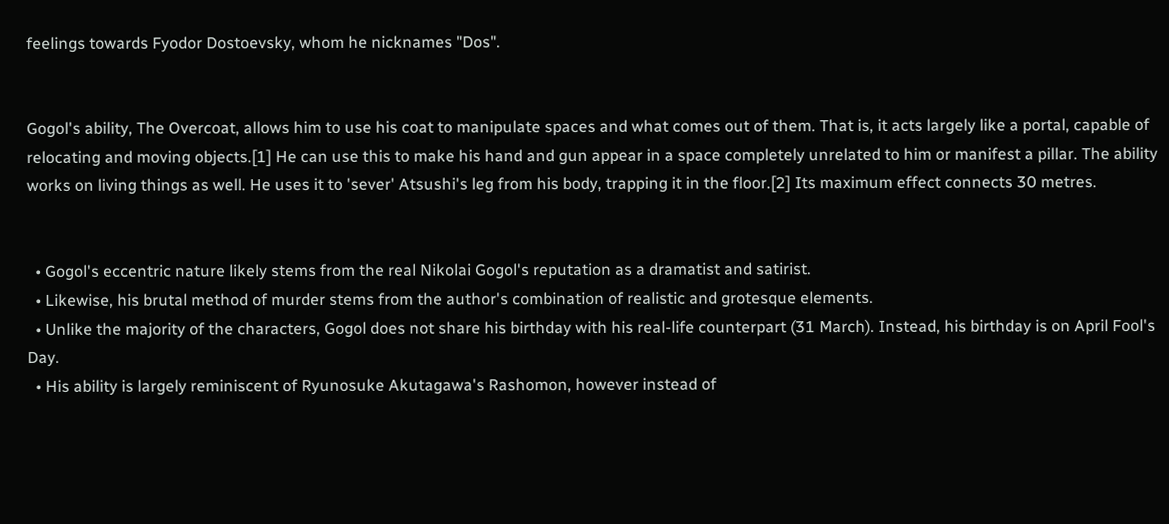feelings towards Fyodor Dostoevsky, whom he nicknames "Dos".


Gogol's ability, The Overcoat, allows him to use his coat to manipulate spaces and what comes out of them. That is, it acts largely like a portal, capable of relocating and moving objects.[1] He can use this to make his hand and gun appear in a space completely unrelated to him or manifest a pillar. The ability works on living things as well. He uses it to 'sever' Atsushi's leg from his body, trapping it in the floor.[2] Its maximum effect connects 30 metres.


  • Gogol's eccentric nature likely stems from the real Nikolai Gogol's reputation as a dramatist and satirist.
  • Likewise, his brutal method of murder stems from the author's combination of realistic and grotesque elements.
  • Unlike the majority of the characters, Gogol does not share his birthday with his real-life counterpart (31 March). Instead, his birthday is on April Fool's Day.
  • His ability is largely reminiscent of Ryunosuke Akutagawa's Rashomon, however instead of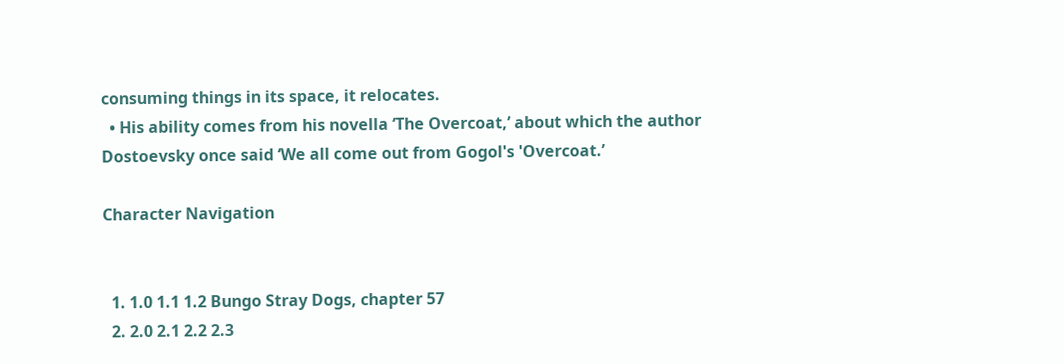consuming things in its space, it relocates.
  • His ability comes from his novella ‘The Overcoat,’ about which the author Dostoevsky once said ‘We all come out from Gogol's 'Overcoat.’

Character Navigation


  1. 1.0 1.1 1.2 Bungo Stray Dogs, chapter 57
  2. 2.0 2.1 2.2 2.3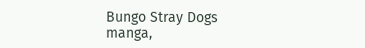Bungo Stray Dogs manga,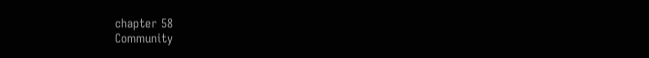chapter 58
Community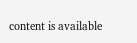content is available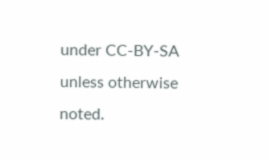under CC-BY-SA unless otherwise noted.